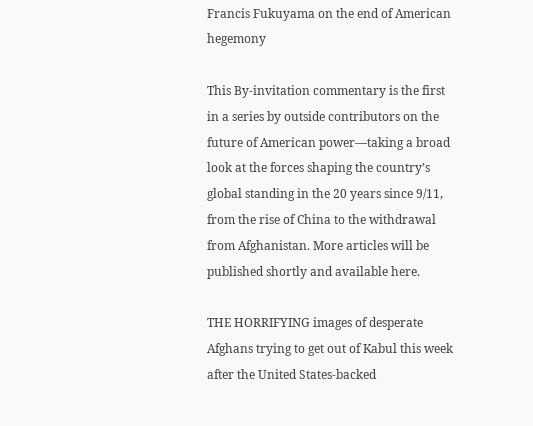Francis Fukuyama on the end of American hegemony

This By-invitation commentary is the first in a series by outside contributors on the future of American power—taking a broad look at the forces shaping the country’s global standing in the 20 years since 9/11, from the rise of China to the withdrawal from Afghanistan. More articles will be published shortly and available here.

THE HORRIFYING images of desperate Afghans trying to get out of Kabul this week after the United States-backed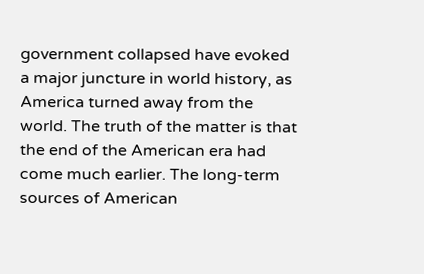government collapsed have evoked a major juncture in world history, as America turned away from the world. The truth of the matter is that the end of the American era had come much earlier. The long-term sources of American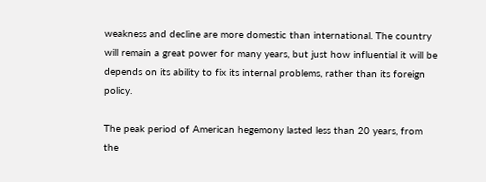weakness and decline are more domestic than international. The country will remain a great power for many years, but just how influential it will be depends on its ability to fix its internal problems, rather than its foreign policy.

The peak period of American hegemony lasted less than 20 years, from the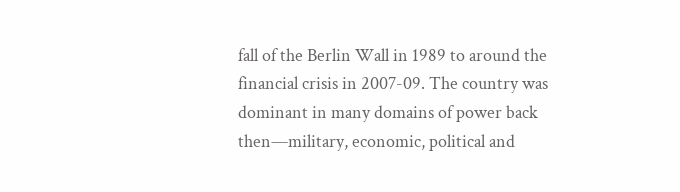fall of the Berlin Wall in 1989 to around the financial crisis in 2007-09. The country was dominant in many domains of power back then—military, economic, political and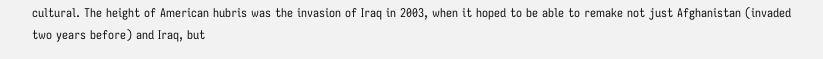cultural. The height of American hubris was the invasion of Iraq in 2003, when it hoped to be able to remake not just Afghanistan (invaded two years before) and Iraq, but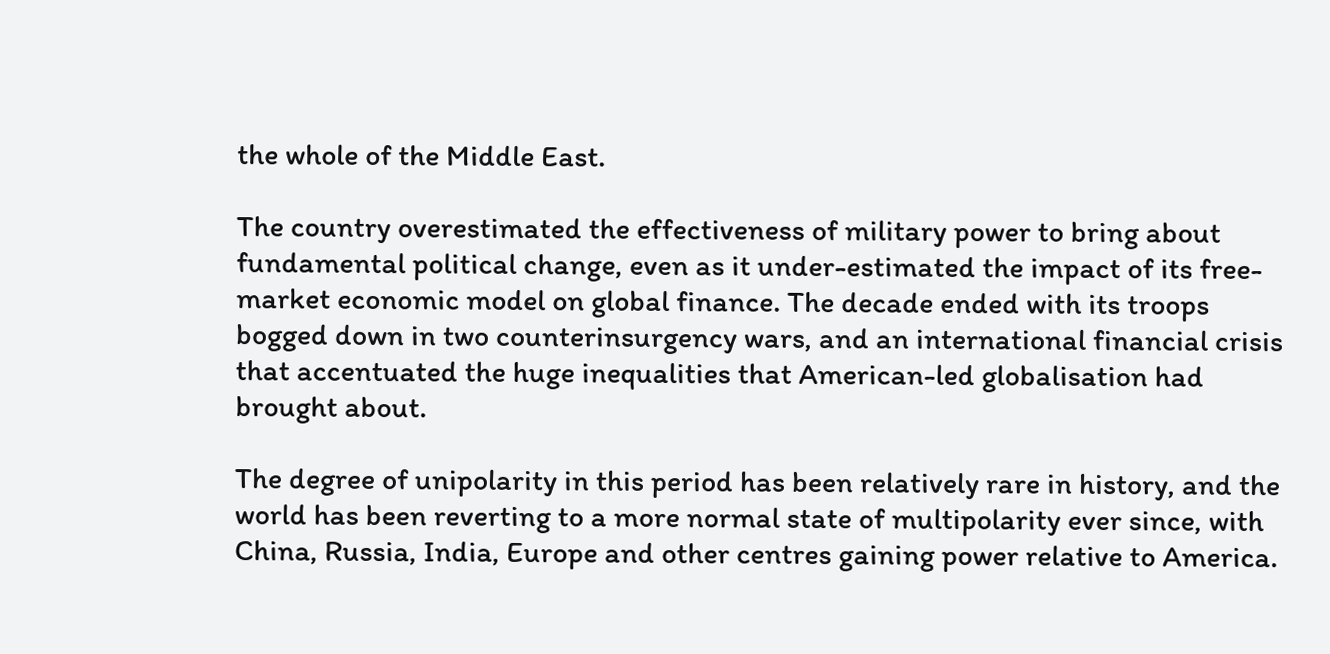the whole of the Middle East.

The country overestimated the effectiveness of military power to bring about fundamental political change, even as it under-estimated the impact of its free-market economic model on global finance. The decade ended with its troops bogged down in two counterinsurgency wars, and an international financial crisis that accentuated the huge inequalities that American-led globalisation had brought about.

The degree of unipolarity in this period has been relatively rare in history, and the world has been reverting to a more normal state of multipolarity ever since, with China, Russia, India, Europe and other centres gaining power relative to America.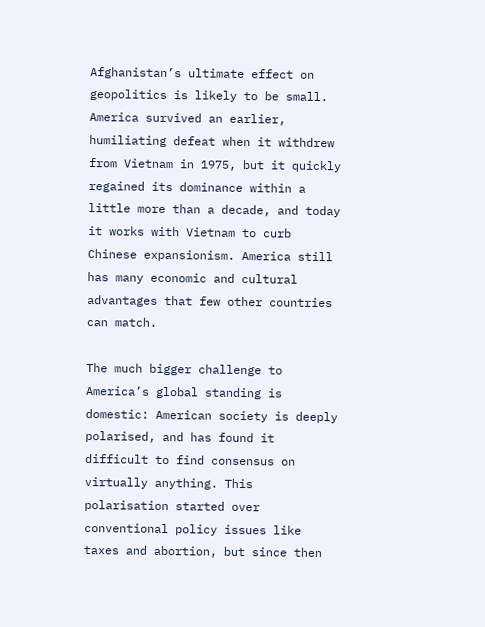Afghanistan’s ultimate effect on geopolitics is likely to be small. America survived an earlier, humiliating defeat when it withdrew from Vietnam in 1975, but it quickly regained its dominance within a little more than a decade, and today it works with Vietnam to curb Chinese expansionism. America still has many economic and cultural advantages that few other countries can match.

The much bigger challenge to America’s global standing is domestic: American society is deeply polarised, and has found it difficult to find consensus on virtually anything. This polarisation started over conventional policy issues like taxes and abortion, but since then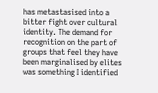has metastasised into a bitter fight over cultural identity. The demand for recognition on the part of groups that feel they have been marginalised by elites was something I identified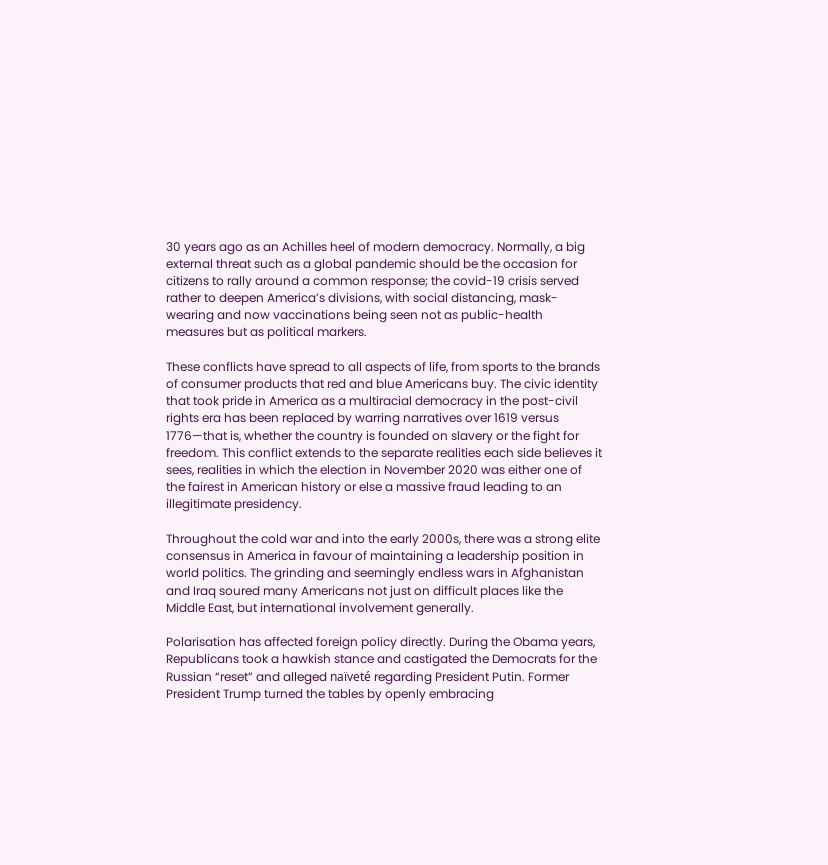30 years ago as an Achilles heel of modern democracy. Normally, a big external threat such as a global pandemic should be the occasion for citizens to rally around a common response; the covid-19 crisis served rather to deepen America’s divisions, with social distancing, mask-wearing and now vaccinations being seen not as public-health measures but as political markers.

These conflicts have spread to all aspects of life, from sports to the brands of consumer products that red and blue Americans buy. The civic identity that took pride in America as a multiracial democracy in the post-civil rights era has been replaced by warring narratives over 1619 versus 1776—that is, whether the country is founded on slavery or the fight for freedom. This conflict extends to the separate realities each side believes it sees, realities in which the election in November 2020 was either one of the fairest in American history or else a massive fraud leading to an illegitimate presidency.

Throughout the cold war and into the early 2000s, there was a strong elite consensus in America in favour of maintaining a leadership position in world politics. The grinding and seemingly endless wars in Afghanistan and Iraq soured many Americans not just on difficult places like the Middle East, but international involvement generally.

Polarisation has affected foreign policy directly. During the Obama years, Republicans took a hawkish stance and castigated the Democrats for the Russian “reset” and alleged naïveté regarding President Putin. Former President Trump turned the tables by openly embracing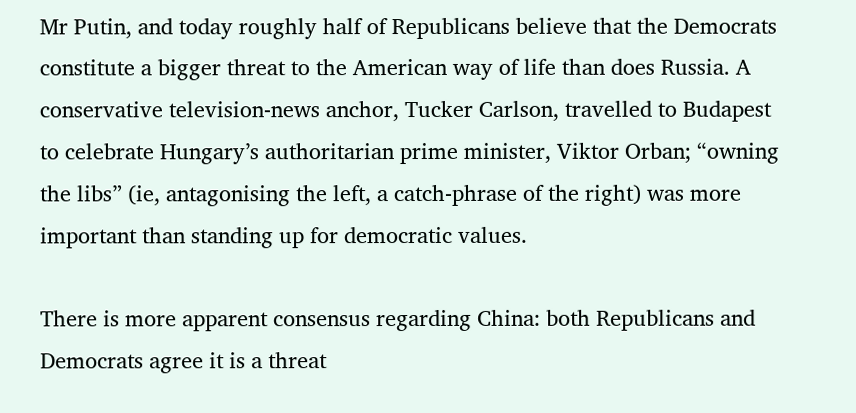Mr Putin, and today roughly half of Republicans believe that the Democrats constitute a bigger threat to the American way of life than does Russia. A conservative television-news anchor, Tucker Carlson, travelled to Budapest to celebrate Hungary’s authoritarian prime minister, Viktor Orban; “owning the libs” (ie, antagonising the left, a catch-phrase of the right) was more important than standing up for democratic values.

There is more apparent consensus regarding China: both Republicans and Democrats agree it is a threat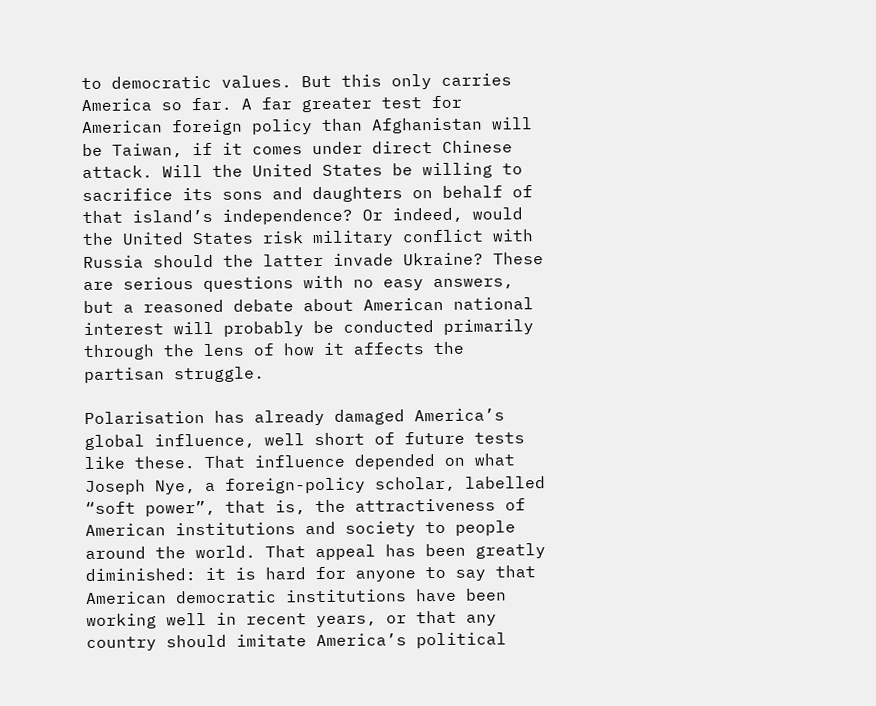to democratic values. But this only carries America so far. A far greater test for American foreign policy than Afghanistan will be Taiwan, if it comes under direct Chinese attack. Will the United States be willing to sacrifice its sons and daughters on behalf of that island’s independence? Or indeed, would the United States risk military conflict with Russia should the latter invade Ukraine? These are serious questions with no easy answers, but a reasoned debate about American national interest will probably be conducted primarily through the lens of how it affects the partisan struggle.

Polarisation has already damaged America’s global influence, well short of future tests like these. That influence depended on what Joseph Nye, a foreign-policy scholar, labelled “soft power”, that is, the attractiveness of American institutions and society to people around the world. That appeal has been greatly diminished: it is hard for anyone to say that American democratic institutions have been working well in recent years, or that any country should imitate America’s political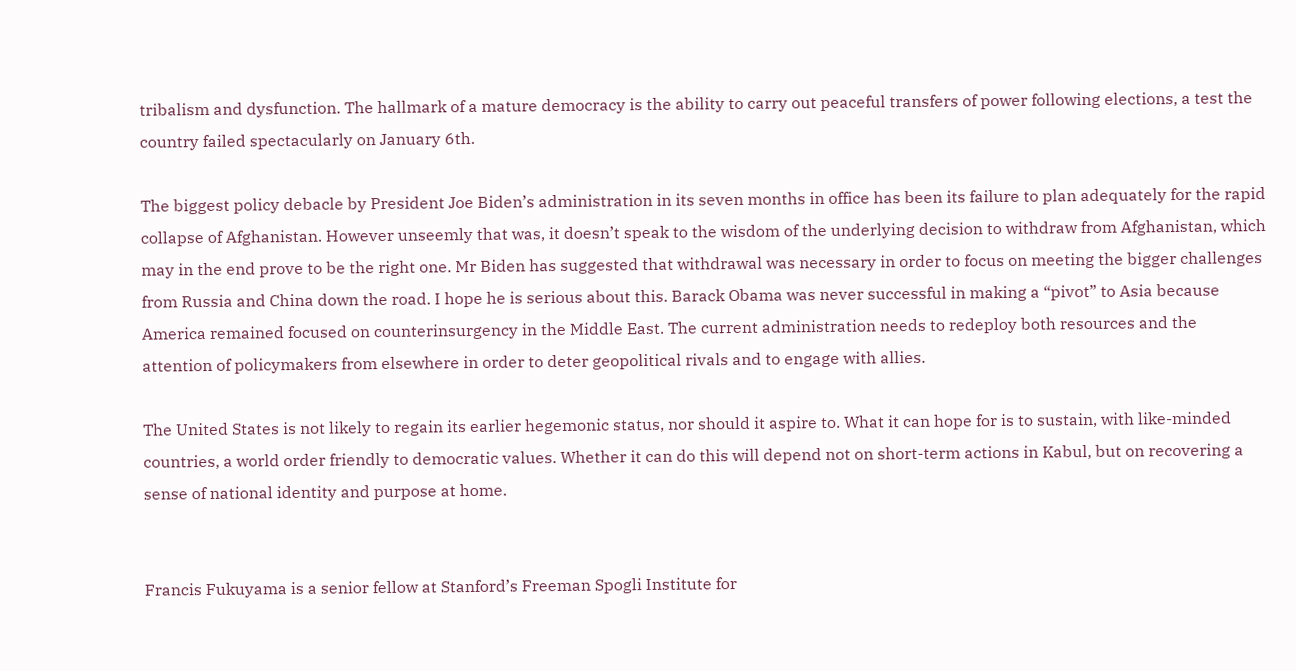tribalism and dysfunction. The hallmark of a mature democracy is the ability to carry out peaceful transfers of power following elections, a test the country failed spectacularly on January 6th.

The biggest policy debacle by President Joe Biden’s administration in its seven months in office has been its failure to plan adequately for the rapid collapse of Afghanistan. However unseemly that was, it doesn’t speak to the wisdom of the underlying decision to withdraw from Afghanistan, which may in the end prove to be the right one. Mr Biden has suggested that withdrawal was necessary in order to focus on meeting the bigger challenges from Russia and China down the road. I hope he is serious about this. Barack Obama was never successful in making a “pivot” to Asia because America remained focused on counterinsurgency in the Middle East. The current administration needs to redeploy both resources and the attention of policymakers from elsewhere in order to deter geopolitical rivals and to engage with allies.

The United States is not likely to regain its earlier hegemonic status, nor should it aspire to. What it can hope for is to sustain, with like-minded countries, a world order friendly to democratic values. Whether it can do this will depend not on short-term actions in Kabul, but on recovering a sense of national identity and purpose at home.


Francis Fukuyama is a senior fellow at Stanford’s Freeman Spogli Institute for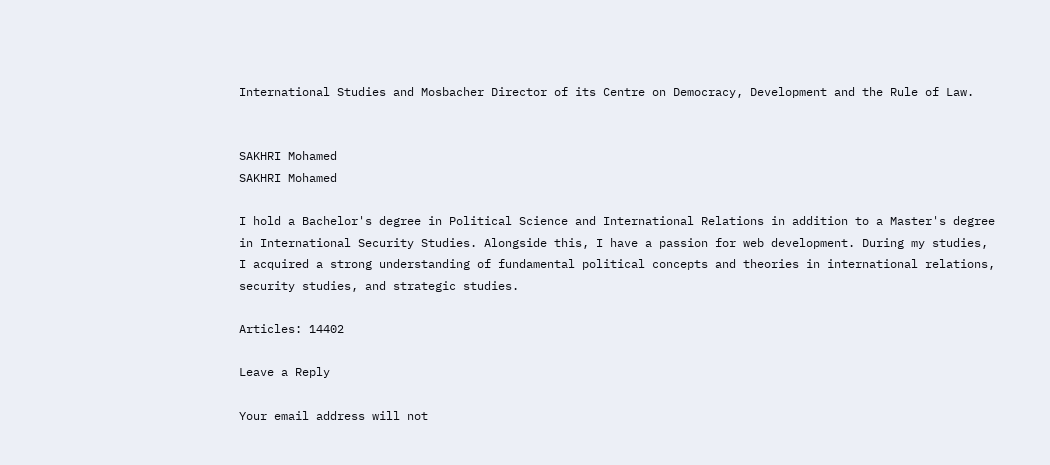International Studies and Mosbacher Director of its Centre on Democracy, Development and the Rule of Law.


SAKHRI Mohamed
SAKHRI Mohamed

I hold a Bachelor's degree in Political Science and International Relations in addition to a Master's degree in International Security Studies. Alongside this, I have a passion for web development. During my studies, I acquired a strong understanding of fundamental political concepts and theories in international relations, security studies, and strategic studies.

Articles: 14402

Leave a Reply

Your email address will not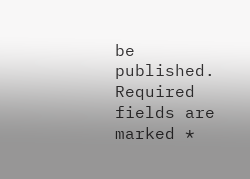be published. Required fields are marked *